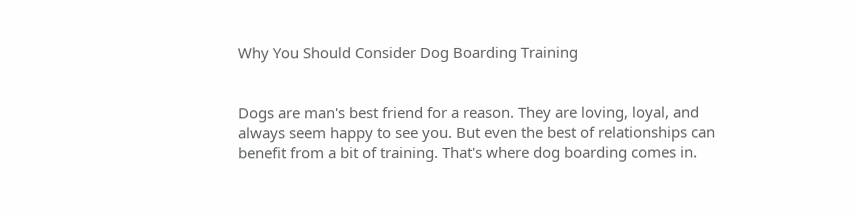Why You Should Consider Dog Boarding Training


Dogs are man's best friend for a reason. They are loving, loyal, and always seem happy to see you. But even the best of relationships can benefit from a bit of training. That's where dog boarding comes in.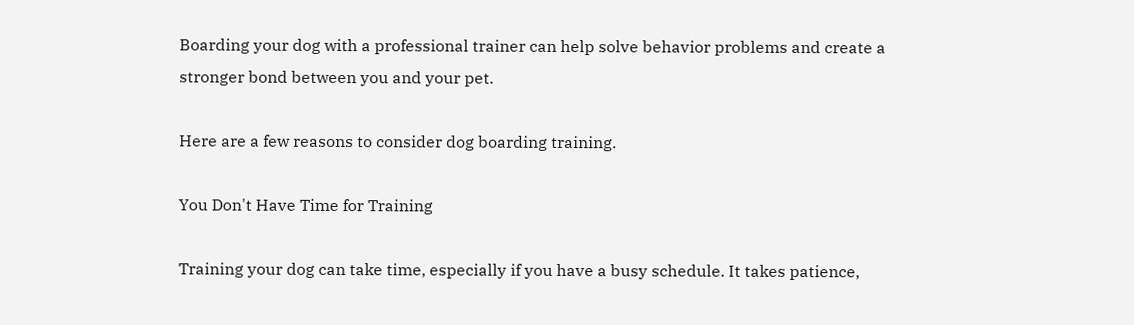Boarding your dog with a professional trainer can help solve behavior problems and create a stronger bond between you and your pet.

Here are a few reasons to consider dog boarding training.

You Don't Have Time for Training

Training your dog can take time, especially if you have a busy schedule. It takes patience,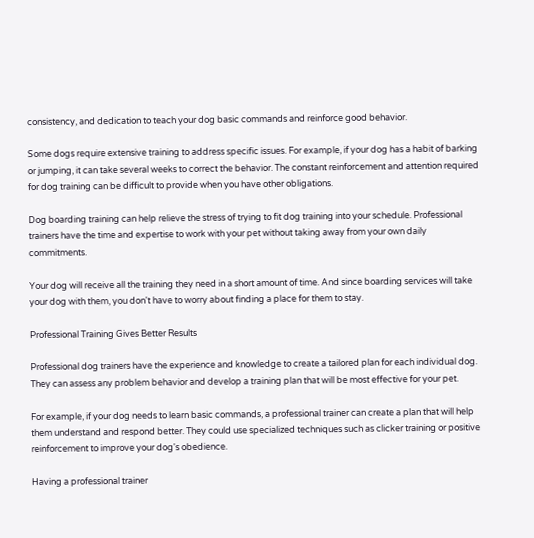consistency, and dedication to teach your dog basic commands and reinforce good behavior.

Some dogs require extensive training to address specific issues. For example, if your dog has a habit of barking or jumping, it can take several weeks to correct the behavior. The constant reinforcement and attention required for dog training can be difficult to provide when you have other obligations.

Dog boarding training can help relieve the stress of trying to fit dog training into your schedule. Professional trainers have the time and expertise to work with your pet without taking away from your own daily commitments.

Your dog will receive all the training they need in a short amount of time. And since boarding services will take your dog with them, you don't have to worry about finding a place for them to stay.

Professional Training Gives Better Results

Professional dog trainers have the experience and knowledge to create a tailored plan for each individual dog. They can assess any problem behavior and develop a training plan that will be most effective for your pet.

For example, if your dog needs to learn basic commands, a professional trainer can create a plan that will help them understand and respond better. They could use specialized techniques such as clicker training or positive reinforcement to improve your dog's obedience.

Having a professional trainer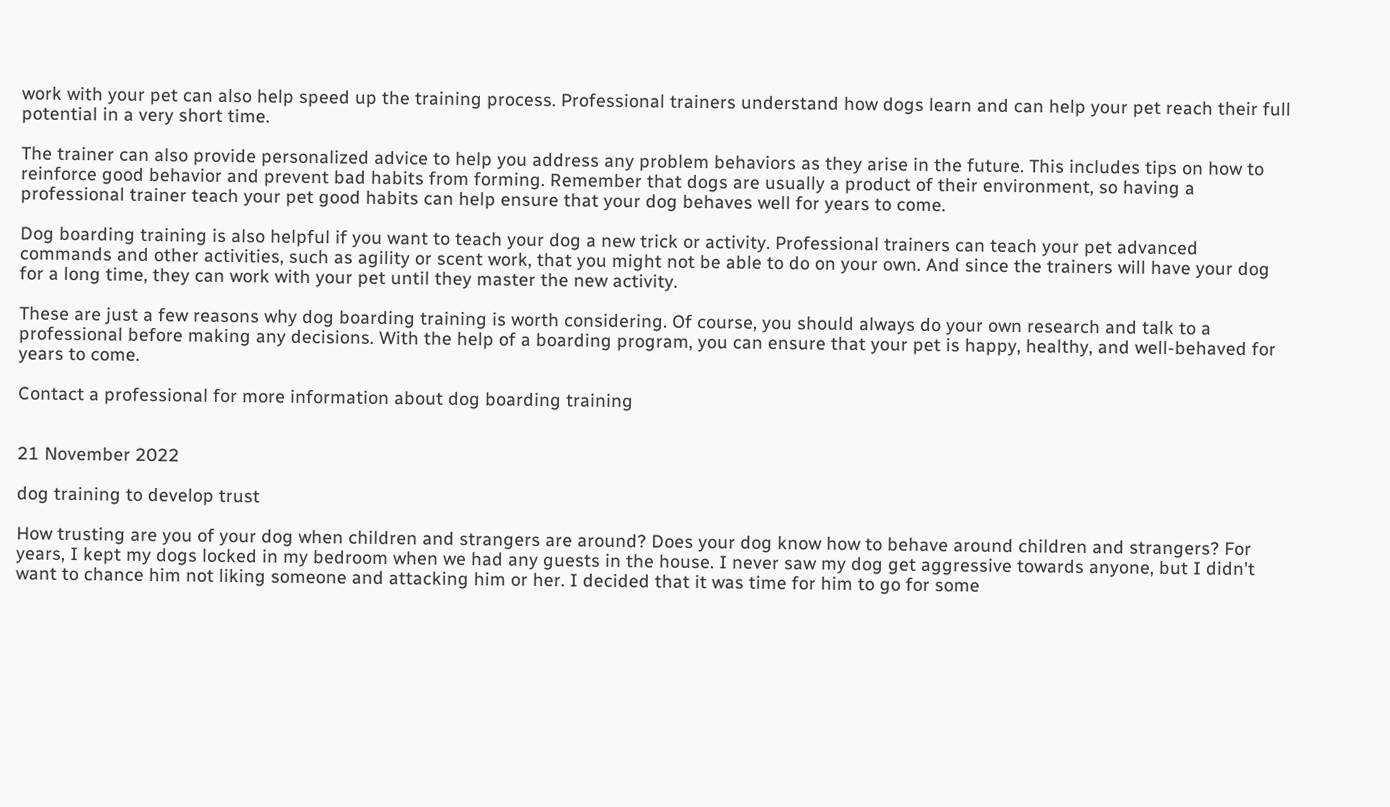work with your pet can also help speed up the training process. Professional trainers understand how dogs learn and can help your pet reach their full potential in a very short time.

The trainer can also provide personalized advice to help you address any problem behaviors as they arise in the future. This includes tips on how to reinforce good behavior and prevent bad habits from forming. Remember that dogs are usually a product of their environment, so having a professional trainer teach your pet good habits can help ensure that your dog behaves well for years to come.

Dog boarding training is also helpful if you want to teach your dog a new trick or activity. Professional trainers can teach your pet advanced commands and other activities, such as agility or scent work, that you might not be able to do on your own. And since the trainers will have your dog for a long time, they can work with your pet until they master the new activity.

These are just a few reasons why dog boarding training is worth considering. Of course, you should always do your own research and talk to a professional before making any decisions. With the help of a boarding program, you can ensure that your pet is happy, healthy, and well-behaved for years to come.

Contact a professional for more information about dog boarding training


21 November 2022

dog training to develop trust

How trusting are you of your dog when children and strangers are around? Does your dog know how to behave around children and strangers? For years, I kept my dogs locked in my bedroom when we had any guests in the house. I never saw my dog get aggressive towards anyone, but I didn't want to chance him not liking someone and attacking him or her. I decided that it was time for him to go for some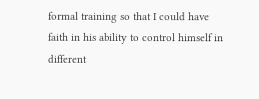formal training so that I could have faith in his ability to control himself in different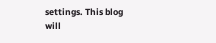settings. This blog will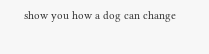show you how a dog can change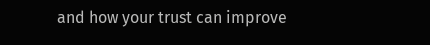and how your trust can improve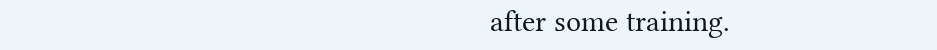after some training.